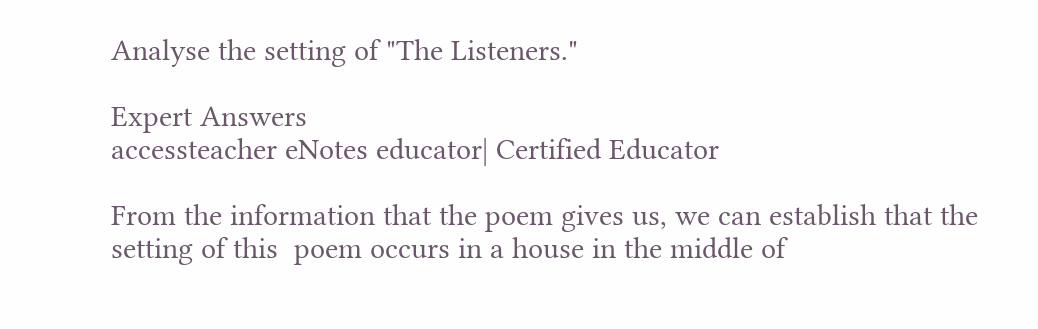Analyse the setting of "The Listeners."

Expert Answers
accessteacher eNotes educator| Certified Educator

From the information that the poem gives us, we can establish that the setting of this  poem occurs in a house in the middle of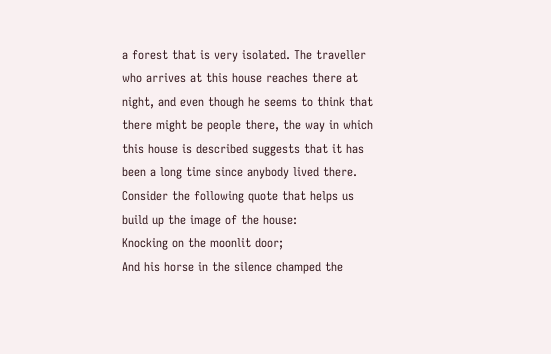a forest that is very isolated. The traveller who arrives at this house reaches there at night, and even though he seems to think that there might be people there, the way in which this house is described suggests that it has been a long time since anybody lived there. Consider the following quote that helps us build up the image of the house:
Knocking on the moonlit door;
And his horse in the silence champed the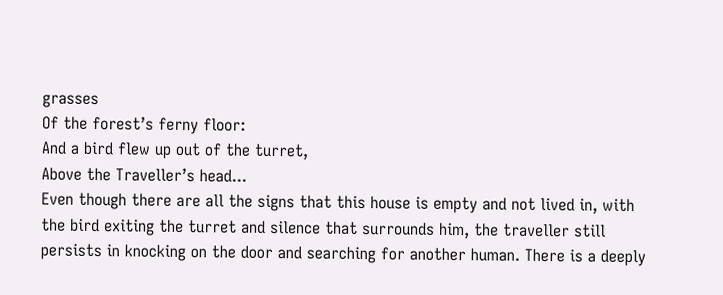grasses
Of the forest’s ferny floor:
And a bird flew up out of the turret,
Above the Traveller’s head...
Even though there are all the signs that this house is empty and not lived in, with the bird exiting the turret and silence that surrounds him, the traveller still persists in knocking on the door and searching for another human. There is a deeply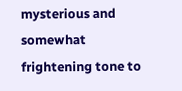mysterious and somewhat frightening tone to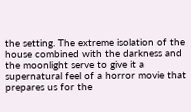the setting. The extreme isolation of the house combined with the darkness and the moonlight serve to give it a supernatural feel of a horror movie that prepares us for the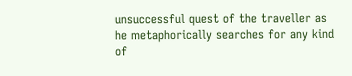unsuccessful quest of the traveller as he metaphorically searches for any kind of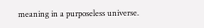meaning in a purposeless universe.